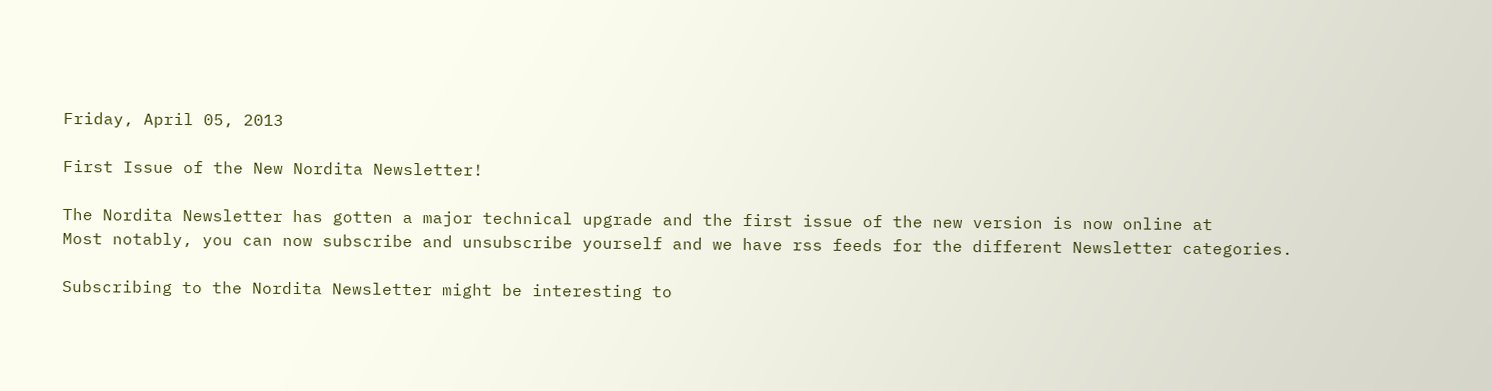Friday, April 05, 2013

First Issue of the New Nordita Newsletter!

The Nordita Newsletter has gotten a major technical upgrade and the first issue of the new version is now online at
Most notably, you can now subscribe and unsubscribe yourself and we have rss feeds for the different Newsletter categories.

Subscribing to the Nordita Newsletter might be interesting to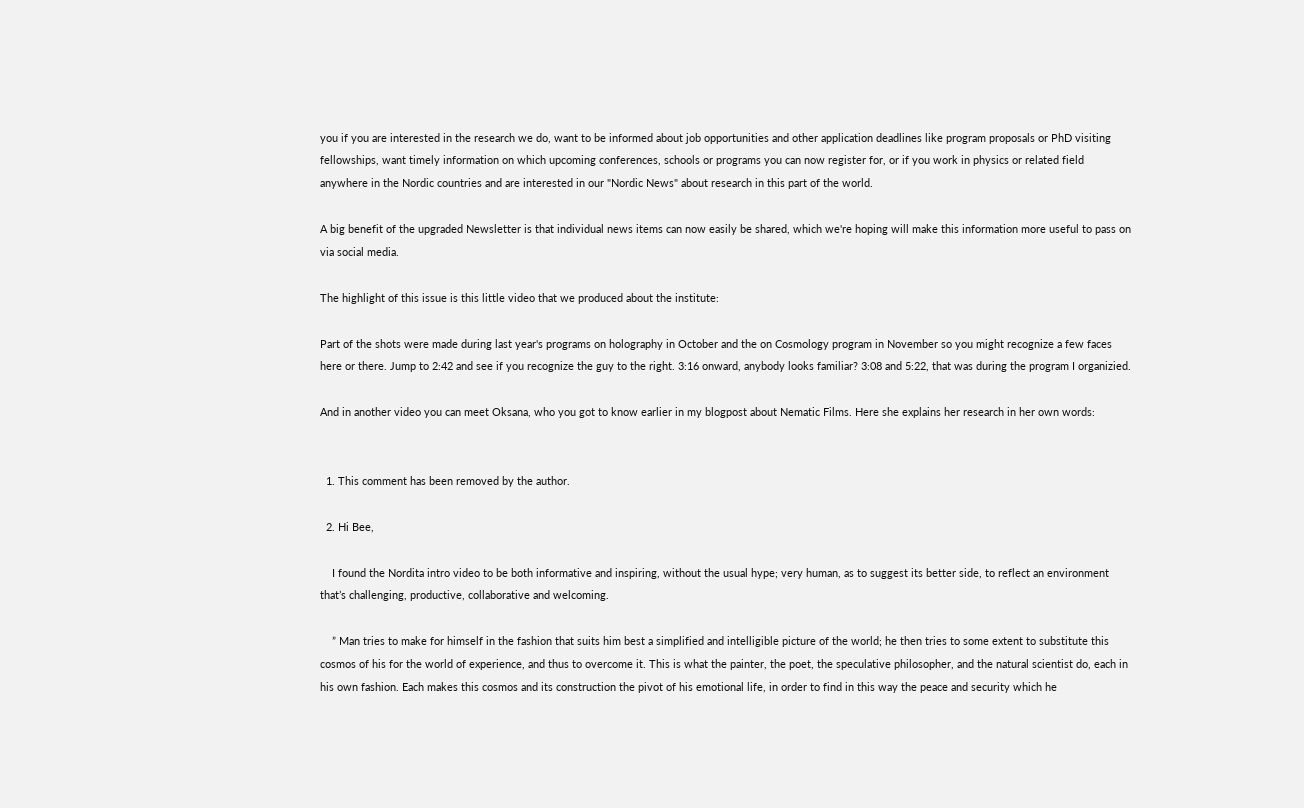you if you are interested in the research we do, want to be informed about job opportunities and other application deadlines like program proposals or PhD visiting fellowships, want timely information on which upcoming conferences, schools or programs you can now register for, or if you work in physics or related field anywhere in the Nordic countries and are interested in our "Nordic News" about research in this part of the world.

A big benefit of the upgraded Newsletter is that individual news items can now easily be shared, which we're hoping will make this information more useful to pass on via social media.

The highlight of this issue is this little video that we produced about the institute:

Part of the shots were made during last year's programs on holography in October and the on Cosmology program in November so you might recognize a few faces here or there. Jump to 2:42 and see if you recognize the guy to the right. 3:16 onward, anybody looks familiar? 3:08 and 5:22, that was during the program I organizied.

And in another video you can meet Oksana, who you got to know earlier in my blogpost about Nematic Films. Here she explains her research in her own words:


  1. This comment has been removed by the author.

  2. Hi Bee,

    I found the Nordita intro video to be both informative and inspiring, without the usual hype; very human, as to suggest its better side, to reflect an environment that’s challenging, productive, collaborative and welcoming.

    ” Man tries to make for himself in the fashion that suits him best a simplified and intelligible picture of the world; he then tries to some extent to substitute this cosmos of his for the world of experience, and thus to overcome it. This is what the painter, the poet, the speculative philosopher, and the natural scientist do, each in his own fashion. Each makes this cosmos and its construction the pivot of his emotional life, in order to find in this way the peace and security which he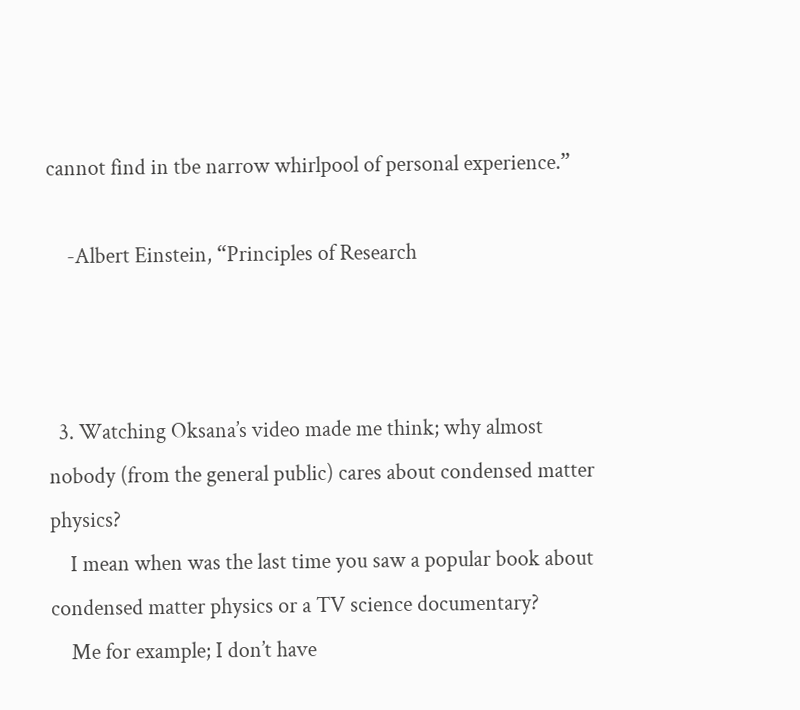cannot find in tbe narrow whirlpool of personal experience.”

    -Albert Einstein, “Principles of Research



  3. Watching Oksana’s video made me think; why almost nobody (from the general public) cares about condensed matter physics?
    I mean when was the last time you saw a popular book about condensed matter physics or a TV science documentary?
    Me for example; I don’t have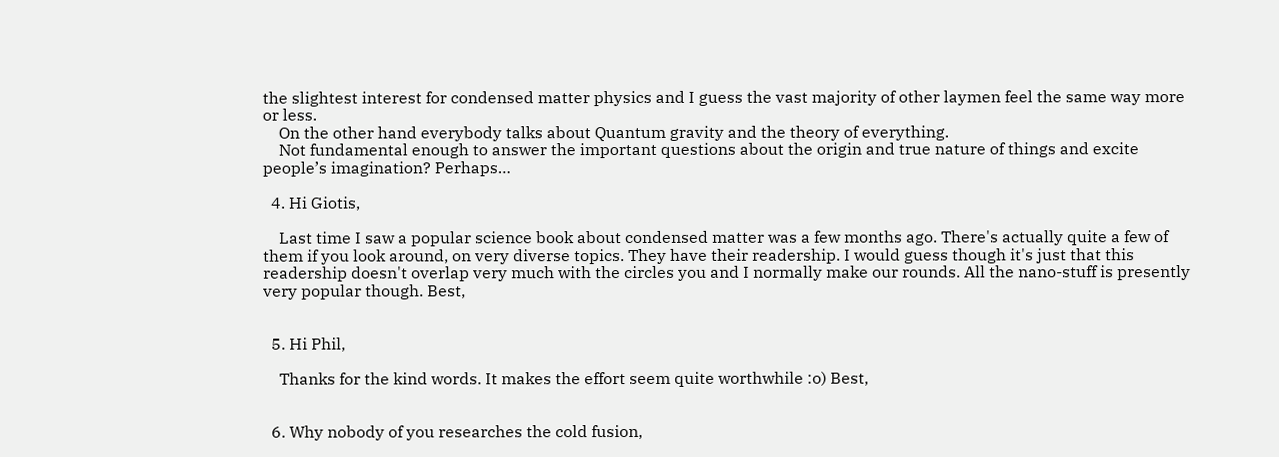the slightest interest for condensed matter physics and I guess the vast majority of other laymen feel the same way more or less.
    On the other hand everybody talks about Quantum gravity and the theory of everything.
    Not fundamental enough to answer the important questions about the origin and true nature of things and excite people’s imagination? Perhaps…

  4. Hi Giotis,

    Last time I saw a popular science book about condensed matter was a few months ago. There's actually quite a few of them if you look around, on very diverse topics. They have their readership. I would guess though it's just that this readership doesn't overlap very much with the circles you and I normally make our rounds. All the nano-stuff is presently very popular though. Best,


  5. Hi Phil,

    Thanks for the kind words. It makes the effort seem quite worthwhile :o) Best,


  6. Why nobody of you researches the cold fusion,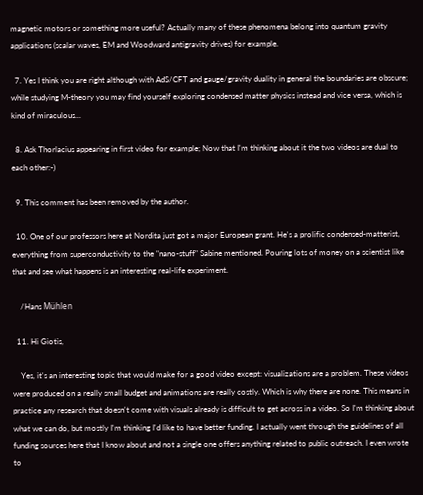magnetic motors or something more useful? Actually many of these phenomena belong into quantum gravity applications (scalar waves, EM and Woodward antigravity drives) for example.

  7. Yes I think you are right although with AdS/CFT and gauge/gravity duality in general the boundaries are obscure; while studying M-theory you may find yourself exploring condensed matter physics instead and vice versa, which is kind of miraculous...

  8. Ask Thorlacius appearing in first video for example; Now that I'm thinking about it the two videos are dual to each other:-)

  9. This comment has been removed by the author.

  10. One of our professors here at Nordita just got a major European grant. He's a prolific condensed-matterist, everything from superconductivity to the "nano-stuff" Sabine mentioned. Pouring lots of money on a scientist like that and see what happens is an interesting real-life experiment.

    /Hans Mühlen

  11. Hi Giotis,

    Yes, it's an interesting topic that would make for a good video except: visualizations are a problem. These videos were produced on a really small budget and animations are really costly. Which is why there are none. This means in practice any research that doesn't come with visuals already is difficult to get across in a video. So I'm thinking about what we can do, but mostly I'm thinking I'd like to have better funding. I actually went through the guidelines of all funding sources here that I know about and not a single one offers anything related to public outreach. I even wrote to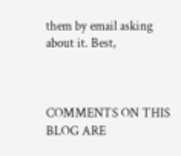them by email asking about it. Best,



COMMENTS ON THIS BLOG ARE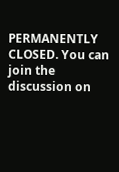PERMANENTLY CLOSED. You can join the discussion on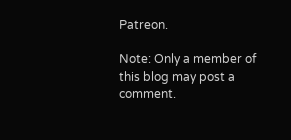Patreon.

Note: Only a member of this blog may post a comment.